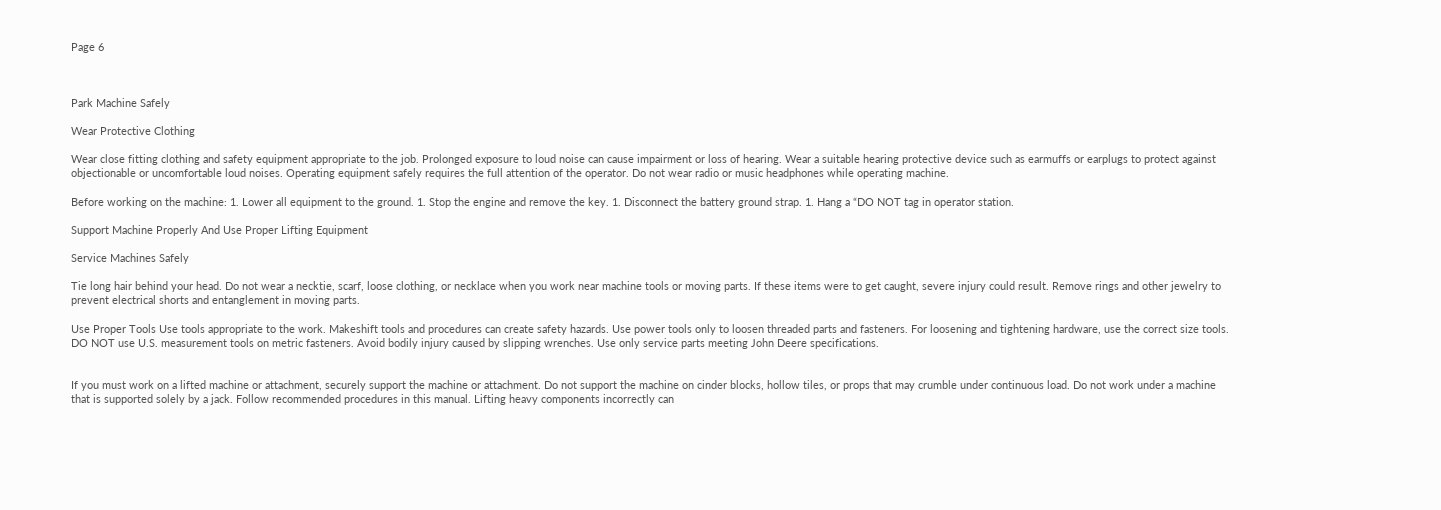Page 6



Park Machine Safely

Wear Protective Clothing

Wear close fitting clothing and safety equipment appropriate to the job. Prolonged exposure to loud noise can cause impairment or loss of hearing. Wear a suitable hearing protective device such as earmuffs or earplugs to protect against objectionable or uncomfortable loud noises. Operating equipment safely requires the full attention of the operator. Do not wear radio or music headphones while operating machine.

Before working on the machine: 1. Lower all equipment to the ground. 1. Stop the engine and remove the key. 1. Disconnect the battery ground strap. 1. Hang a “DO NOT tag in operator station.

Support Machine Properly And Use Proper Lifting Equipment

Service Machines Safely

Tie long hair behind your head. Do not wear a necktie, scarf, loose clothing, or necklace when you work near machine tools or moving parts. If these items were to get caught, severe injury could result. Remove rings and other jewelry to prevent electrical shorts and entanglement in moving parts.

Use Proper Tools Use tools appropriate to the work. Makeshift tools and procedures can create safety hazards. Use power tools only to loosen threaded parts and fasteners. For loosening and tightening hardware, use the correct size tools. DO NOT use U.S. measurement tools on metric fasteners. Avoid bodily injury caused by slipping wrenches. Use only service parts meeting John Deere specifications.


If you must work on a lifted machine or attachment, securely support the machine or attachment. Do not support the machine on cinder blocks, hollow tiles, or props that may crumble under continuous load. Do not work under a machine that is supported solely by a jack. Follow recommended procedures in this manual. Lifting heavy components incorrectly can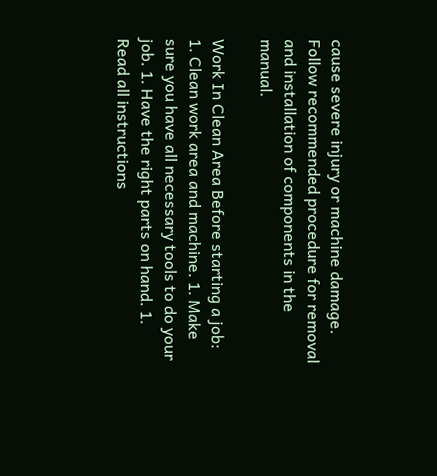cause severe injury or machine damage. Follow recommended procedure for removal and installation of components in the manual.

Work In Clean Area Before starting a job: 1. Clean work area and machine. 1. Make sure you have all necessary tools to do your job. 1. Have the right parts on hand. 1. Read all instructions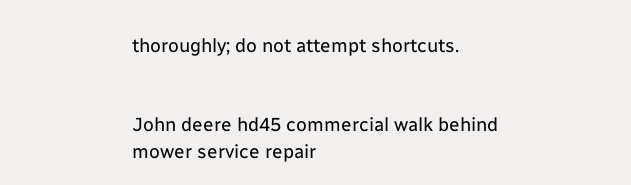thoroughly; do not attempt shortcuts.


John deere hd45 commercial walk behind mower service repair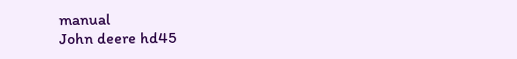manual
John deere hd45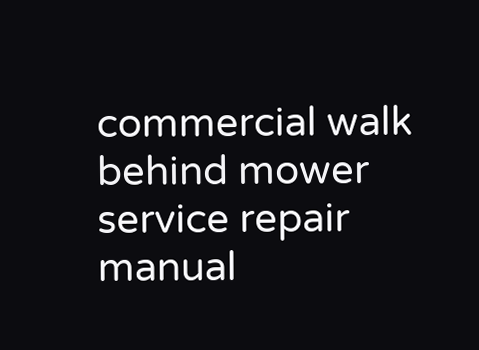commercial walk behind mower service repair manual